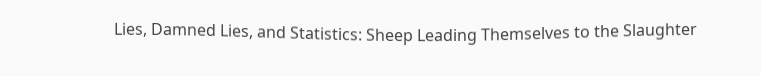Lies, Damned Lies, and Statistics: Sheep Leading Themselves to the Slaughter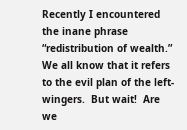Recently I encountered the inane phrase “redistribution of wealth.”  We all know that it refers to the evil plan of the left-wingers.  But wait!  Are we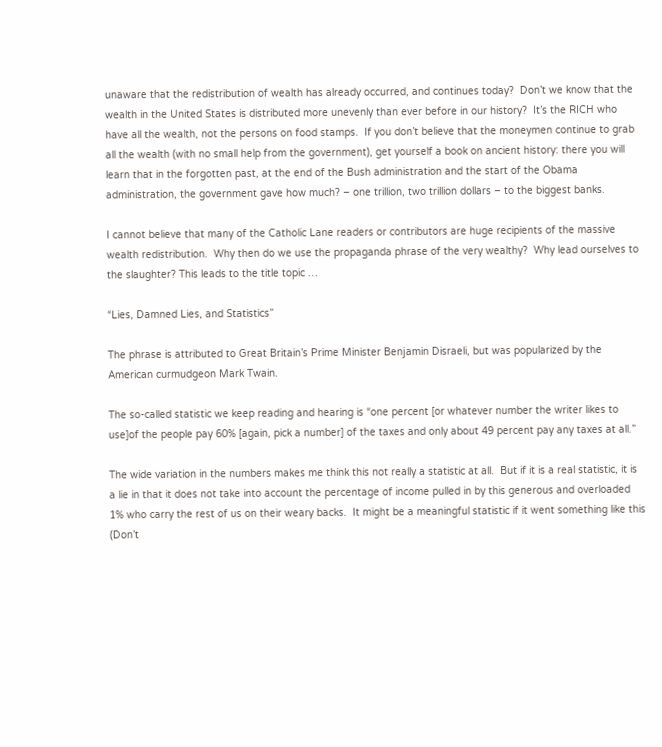unaware that the redistribution of wealth has already occurred, and continues today?  Don’t we know that the wealth in the United States is distributed more unevenly than ever before in our history?  It’s the RICH who have all the wealth, not the persons on food stamps.  If you don’t believe that the moneymen continue to grab all the wealth (with no small help from the government), get yourself a book on ancient history: there you will learn that in the forgotten past, at the end of the Bush administration and the start of the Obama administration, the government gave how much? – one trillion, two trillion dollars – to the biggest banks.

I cannot believe that many of the Catholic Lane readers or contributors are huge recipients of the massive wealth redistribution.  Why then do we use the propaganda phrase of the very wealthy?  Why lead ourselves to the slaughter? This leads to the title topic …

“Lies, Damned Lies, and Statistics”

The phrase is attributed to Great Britain’s Prime Minister Benjamin Disraeli, but was popularized by the American curmudgeon Mark Twain.

The so-called statistic we keep reading and hearing is “one percent [or whatever number the writer likes to use]of the people pay 60% [again, pick a number] of the taxes and only about 49 percent pay any taxes at all.”

The wide variation in the numbers makes me think this not really a statistic at all.  But if it is a real statistic, it is a lie in that it does not take into account the percentage of income pulled in by this generous and overloaded 1% who carry the rest of us on their weary backs.  It might be a meaningful statistic if it went something like this (Don’t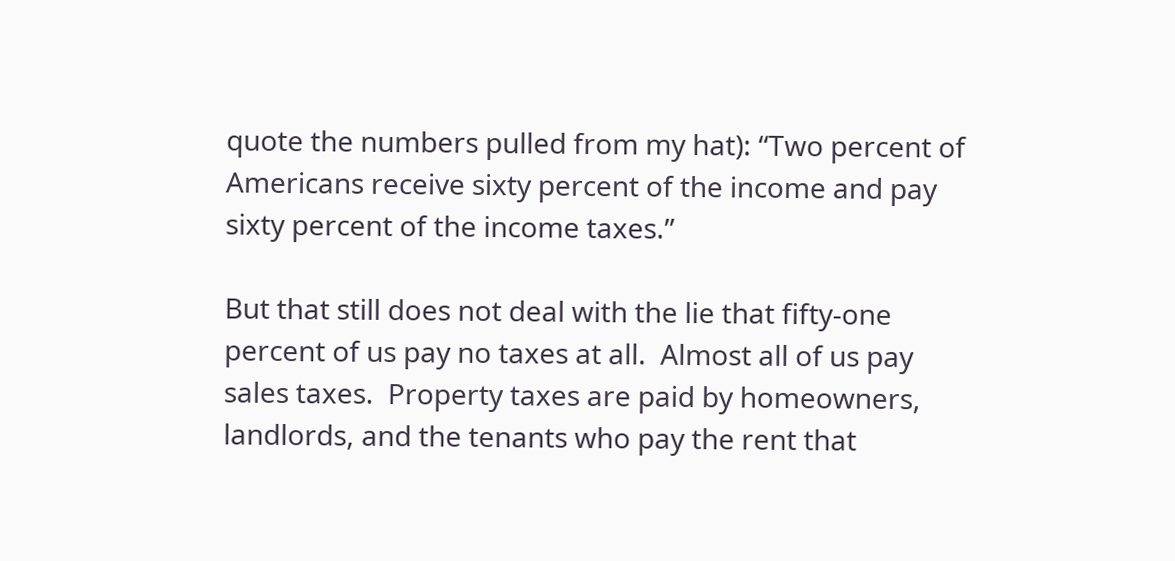quote the numbers pulled from my hat): “Two percent of Americans receive sixty percent of the income and pay sixty percent of the income taxes.”

But that still does not deal with the lie that fifty-one percent of us pay no taxes at all.  Almost all of us pay sales taxes.  Property taxes are paid by homeowners, landlords, and the tenants who pay the rent that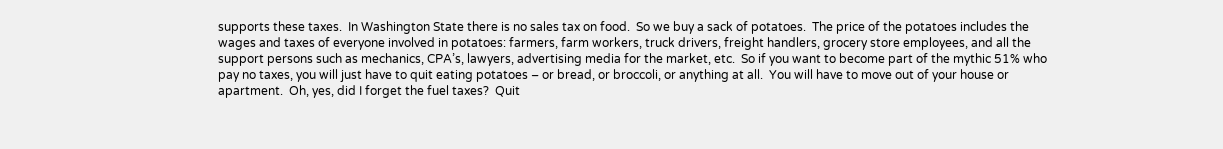supports these taxes.  In Washington State there is no sales tax on food.  So we buy a sack of potatoes.  The price of the potatoes includes the wages and taxes of everyone involved in potatoes: farmers, farm workers, truck drivers, freight handlers, grocery store employees, and all the support persons such as mechanics, CPA’s, lawyers, advertising media for the market, etc.  So if you want to become part of the mythic 51% who pay no taxes, you will just have to quit eating potatoes – or bread, or broccoli, or anything at all.  You will have to move out of your house or apartment.  Oh, yes, did I forget the fuel taxes?  Quit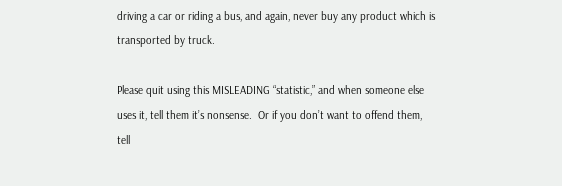driving a car or riding a bus, and again, never buy any product which is transported by truck.

Please quit using this MISLEADING “statistic,” and when someone else uses it, tell them it’s nonsense.  Or if you don’t want to offend them, tell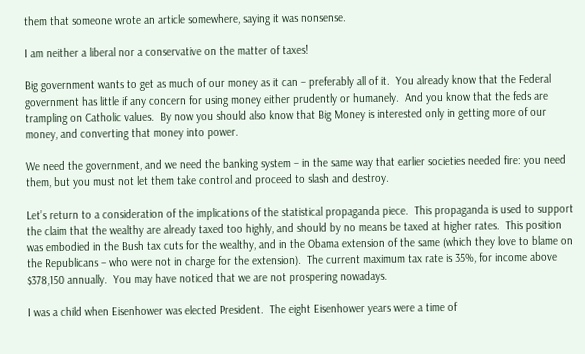them that someone wrote an article somewhere, saying it was nonsense.

I am neither a liberal nor a conservative on the matter of taxes!

Big government wants to get as much of our money as it can – preferably all of it.  You already know that the Federal government has little if any concern for using money either prudently or humanely.  And you know that the feds are trampling on Catholic values.  By now you should also know that Big Money is interested only in getting more of our money, and converting that money into power.

We need the government, and we need the banking system – in the same way that earlier societies needed fire: you need them, but you must not let them take control and proceed to slash and destroy.

Let’s return to a consideration of the implications of the statistical propaganda piece.  This propaganda is used to support the claim that the wealthy are already taxed too highly, and should by no means be taxed at higher rates.  This position was embodied in the Bush tax cuts for the wealthy, and in the Obama extension of the same (which they love to blame on the Republicans – who were not in charge for the extension).  The current maximum tax rate is 35%, for income above $378,150 annually.  You may have noticed that we are not prospering nowadays.

I was a child when Eisenhower was elected President.  The eight Eisenhower years were a time of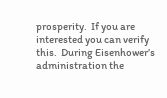prosperity.  If you are interested you can verify this.  During Eisenhower’s administration the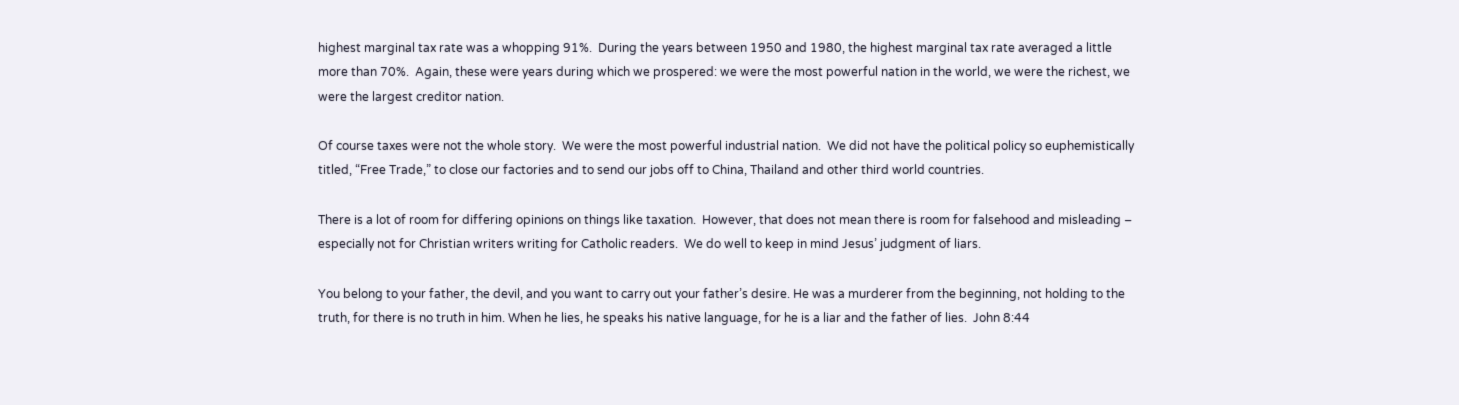highest marginal tax rate was a whopping 91%.  During the years between 1950 and 1980, the highest marginal tax rate averaged a little more than 70%.  Again, these were years during which we prospered: we were the most powerful nation in the world, we were the richest, we were the largest creditor nation.

Of course taxes were not the whole story.  We were the most powerful industrial nation.  We did not have the political policy so euphemistically titled, “Free Trade,” to close our factories and to send our jobs off to China, Thailand and other third world countries.

There is a lot of room for differing opinions on things like taxation.  However, that does not mean there is room for falsehood and misleading – especially not for Christian writers writing for Catholic readers.  We do well to keep in mind Jesus’ judgment of liars.

You belong to your father, the devil, and you want to carry out your father’s desire. He was a murderer from the beginning, not holding to the truth, for there is no truth in him. When he lies, he speaks his native language, for he is a liar and the father of lies.  John 8:44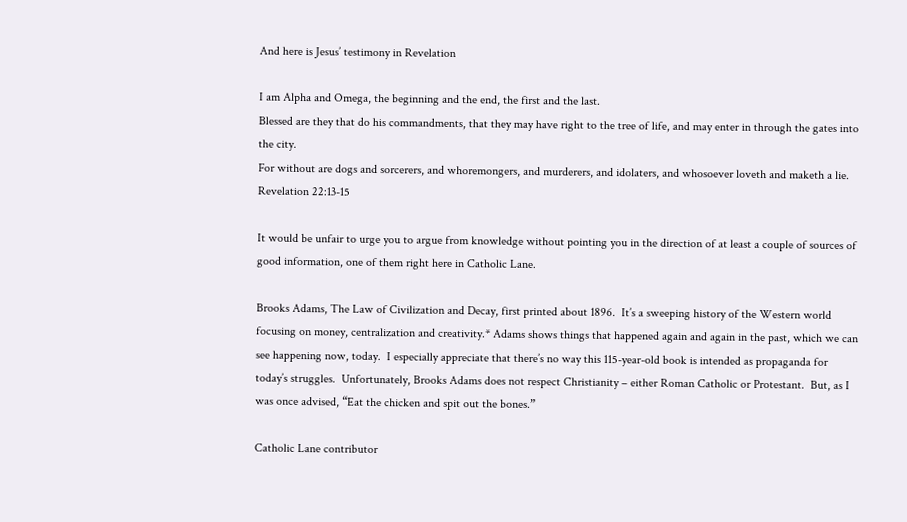And here is Jesus’ testimony in Revelation

I am Alpha and Omega, the beginning and the end, the first and the last.
Blessed are they that do his commandments, that they may have right to the tree of life, and may enter in through the gates into the city.
For without are dogs and sorcerers, and whoremongers, and murderers, and idolaters, and whosoever loveth and maketh a lie.   Revelation 22:13-15

It would be unfair to urge you to argue from knowledge without pointing you in the direction of at least a couple of sources of good information, one of them right here in Catholic Lane.

Brooks Adams, The Law of Civilization and Decay, first printed about 1896.  It’s a sweeping history of the Western world focusing on money, centralization and creativity.* Adams shows things that happened again and again in the past, which we can see happening now, today.  I especially appreciate that there’s no way this 115-year-old book is intended as propaganda for today’s struggles.  Unfortunately, Brooks Adams does not respect Christianity – either Roman Catholic or Protestant.  But, as I was once advised, “Eat the chicken and spit out the bones.”

Catholic Lane contributor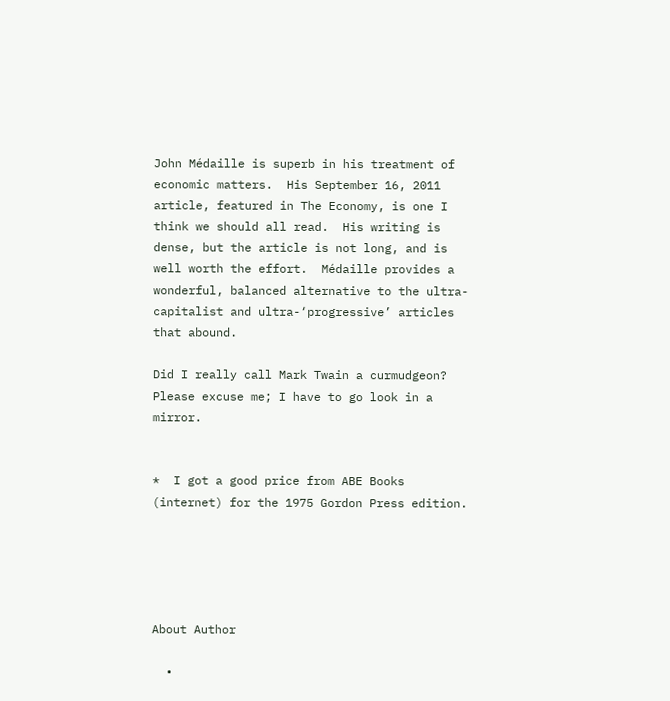John Médaille is superb in his treatment of economic matters.  His September 16, 2011 article, featured in The Economy, is one I think we should all read.  His writing is dense, but the article is not long, and is well worth the effort.  Médaille provides a wonderful, balanced alternative to the ultra-capitalist and ultra-‘progressive’ articles that abound.

Did I really call Mark Twain a curmudgeon?  Please excuse me; I have to go look in a mirror.


*  I got a good price from ABE Books (internet) for the 1975 Gordon Press edition.





About Author

  •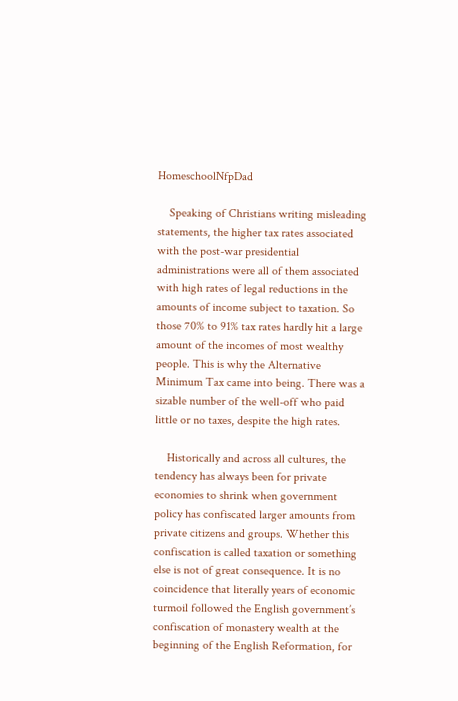HomeschoolNfpDad

    Speaking of Christians writing misleading statements, the higher tax rates associated with the post-war presidential administrations were all of them associated with high rates of legal reductions in the amounts of income subject to taxation. So those 70% to 91% tax rates hardly hit a large amount of the incomes of most wealthy people. This is why the Alternative Minimum Tax came into being. There was a sizable number of the well-off who paid little or no taxes, despite the high rates.

    Historically and across all cultures, the tendency has always been for private economies to shrink when government policy has confiscated larger amounts from private citizens and groups. Whether this confiscation is called taxation or something else is not of great consequence. It is no coincidence that literally years of economic turmoil followed the English government’s confiscation of monastery wealth at the beginning of the English Reformation, for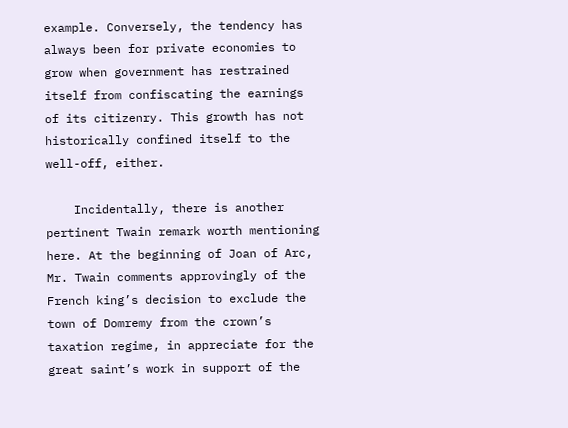example. Conversely, the tendency has always been for private economies to grow when government has restrained itself from confiscating the earnings of its citizenry. This growth has not historically confined itself to the well-off, either.

    Incidentally, there is another pertinent Twain remark worth mentioning here. At the beginning of Joan of Arc, Mr. Twain comments approvingly of the French king’s decision to exclude the town of Domremy from the crown’s taxation regime, in appreciate for the great saint’s work in support of the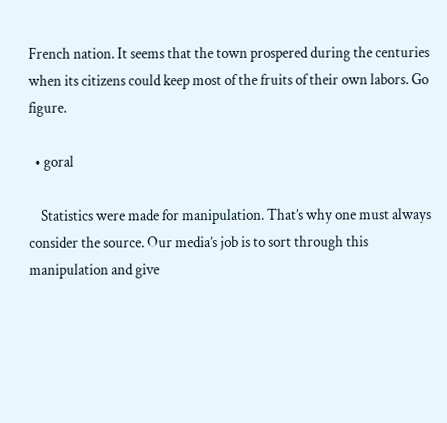French nation. It seems that the town prospered during the centuries when its citizens could keep most of the fruits of their own labors. Go figure.

  • goral

    Statistics were made for manipulation. That’s why one must always consider the source. Our media’s job is to sort through this manipulation and give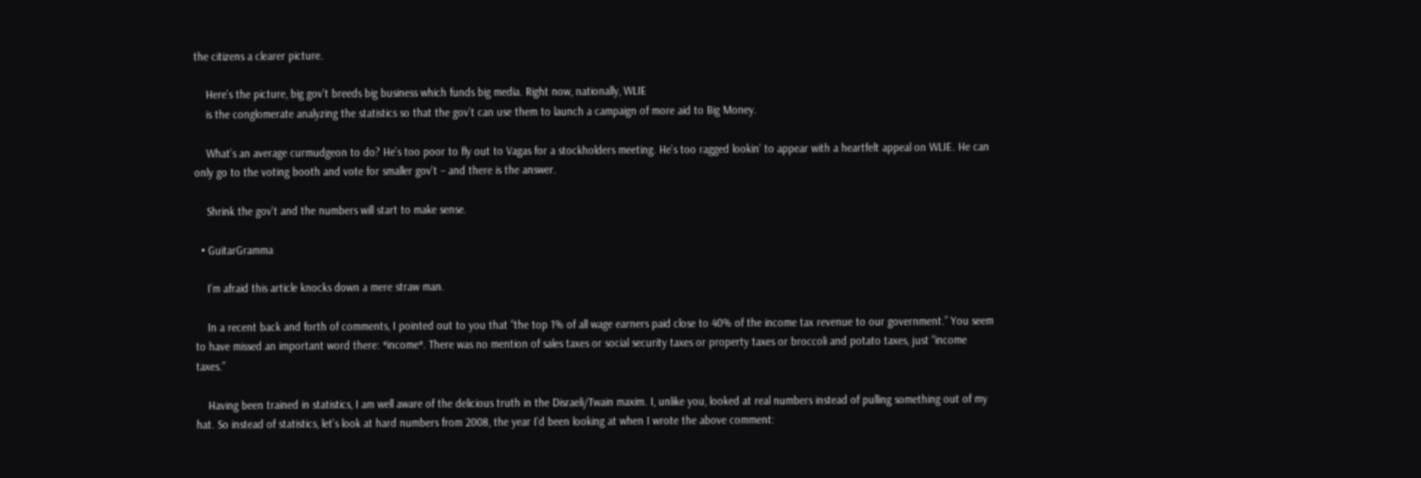the citizens a clearer picture.

    Here’s the picture, big gov’t breeds big business which funds big media. Right now, nationally, WLIE
    is the conglomerate analyzing the statistics so that the gov’t can use them to launch a campaign of more aid to Big Money.

    What’s an average curmudgeon to do? He’s too poor to fly out to Vagas for a stockholders meeting. He’s too ragged lookin’ to appear with a heartfelt appeal on WLIE. He can only go to the voting booth and vote for smaller gov’t – and there is the answer.

    Shrink the gov’t and the numbers will start to make sense.

  • GuitarGramma

    I’m afraid this article knocks down a mere straw man.

    In a recent back and forth of comments, I pointed out to you that “the top 1% of all wage earners paid close to 40% of the income tax revenue to our government.” You seem to have missed an important word there: *income*. There was no mention of sales taxes or social security taxes or property taxes or broccoli and potato taxes, just “income taxes.”

    Having been trained in statistics, I am well aware of the delicious truth in the Disraeli/Twain maxim. I, unlike you, looked at real numbers instead of pulling something out of my hat. So instead of statistics, let’s look at hard numbers from 2008, the year I’d been looking at when I wrote the above comment: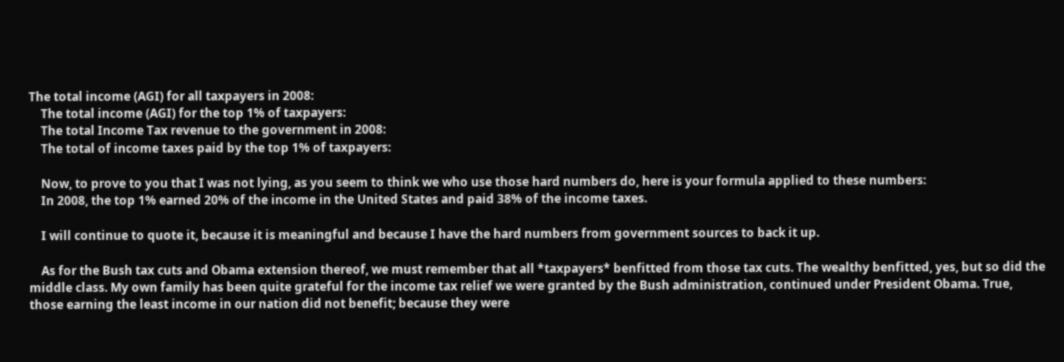The total income (AGI) for all taxpayers in 2008:
    The total income (AGI) for the top 1% of taxpayers:
    The total Income Tax revenue to the government in 2008:
    The total of income taxes paid by the top 1% of taxpayers:

    Now, to prove to you that I was not lying, as you seem to think we who use those hard numbers do, here is your formula applied to these numbers:
    In 2008, the top 1% earned 20% of the income in the United States and paid 38% of the income taxes.

    I will continue to quote it, because it is meaningful and because I have the hard numbers from government sources to back it up.

    As for the Bush tax cuts and Obama extension thereof, we must remember that all *taxpayers* benfitted from those tax cuts. The wealthy benfitted, yes, but so did the middle class. My own family has been quite grateful for the income tax relief we were granted by the Bush administration, continued under President Obama. True, those earning the least income in our nation did not benefit; because they were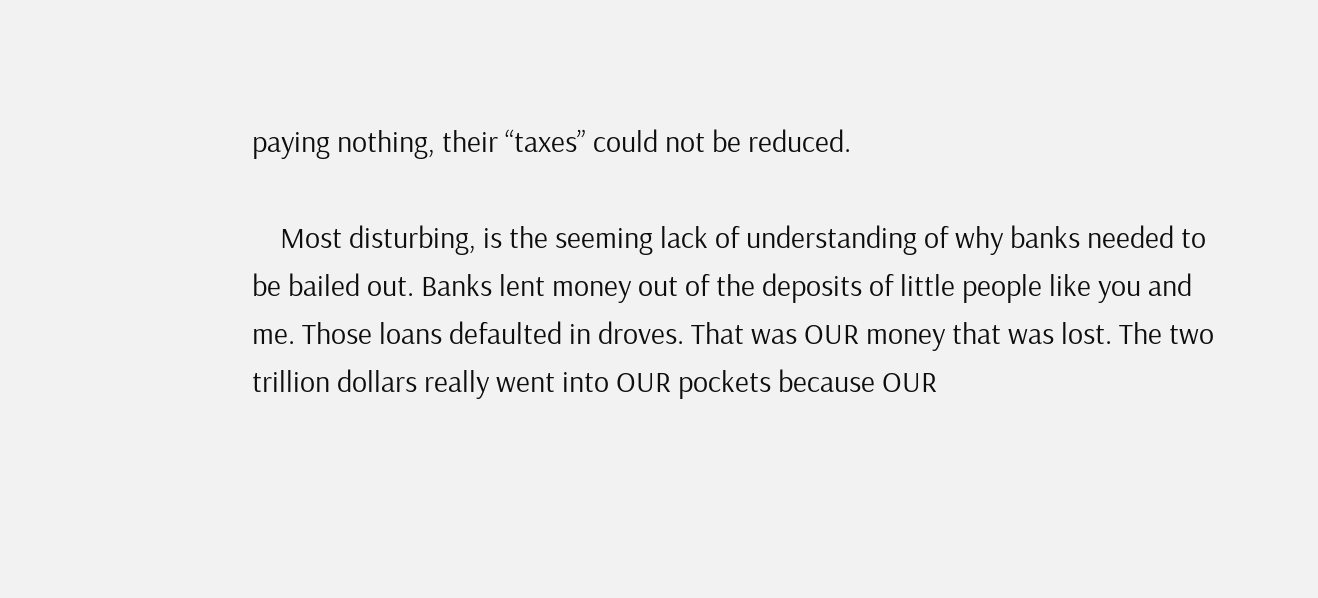paying nothing, their “taxes” could not be reduced.

    Most disturbing, is the seeming lack of understanding of why banks needed to be bailed out. Banks lent money out of the deposits of little people like you and me. Those loans defaulted in droves. That was OUR money that was lost. The two trillion dollars really went into OUR pockets because OUR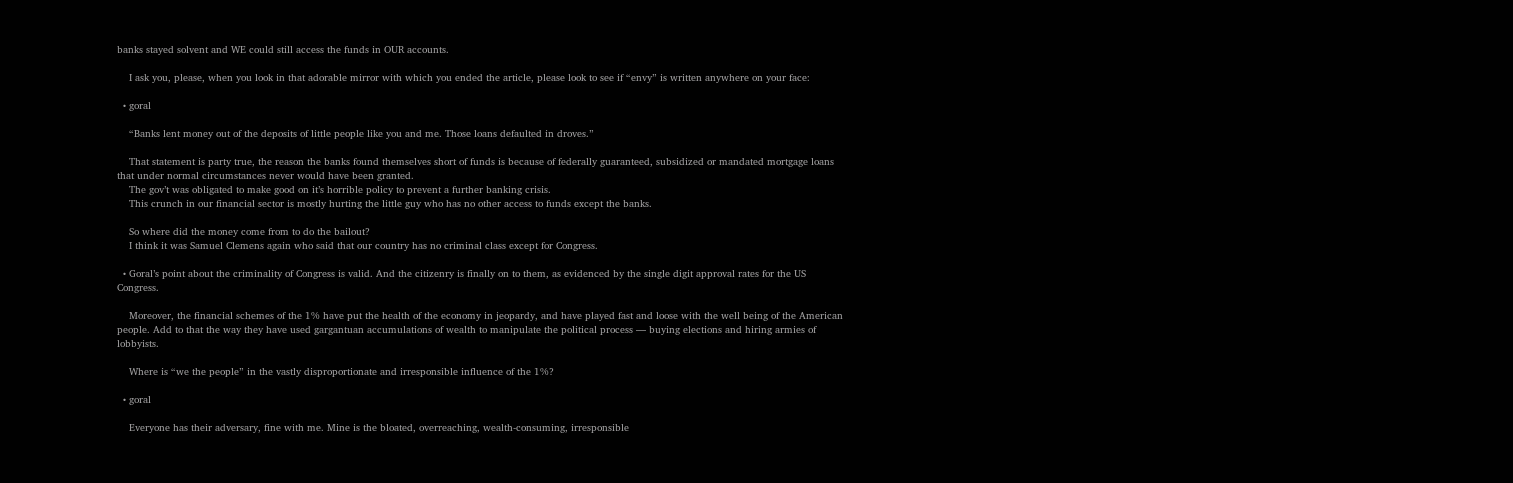banks stayed solvent and WE could still access the funds in OUR accounts.

    I ask you, please, when you look in that adorable mirror with which you ended the article, please look to see if “envy” is written anywhere on your face:

  • goral

    “Banks lent money out of the deposits of little people like you and me. Those loans defaulted in droves.”

    That statement is party true, the reason the banks found themselves short of funds is because of federally guaranteed, subsidized or mandated mortgage loans that under normal circumstances never would have been granted.
    The gov’t was obligated to make good on it’s horrible policy to prevent a further banking crisis.
    This crunch in our financial sector is mostly hurting the little guy who has no other access to funds except the banks.

    So where did the money come from to do the bailout?
    I think it was Samuel Clemens again who said that our country has no criminal class except for Congress.

  • Goral’s point about the criminality of Congress is valid. And the citizenry is finally on to them, as evidenced by the single digit approval rates for the US Congress.

    Moreover, the financial schemes of the 1% have put the health of the economy in jeopardy, and have played fast and loose with the well being of the American people. Add to that the way they have used gargantuan accumulations of wealth to manipulate the political process — buying elections and hiring armies of lobbyists.

    Where is “we the people” in the vastly disproportionate and irresponsible influence of the 1%?

  • goral

    Everyone has their adversary, fine with me. Mine is the bloated, overreaching, wealth-consuming, irresponsible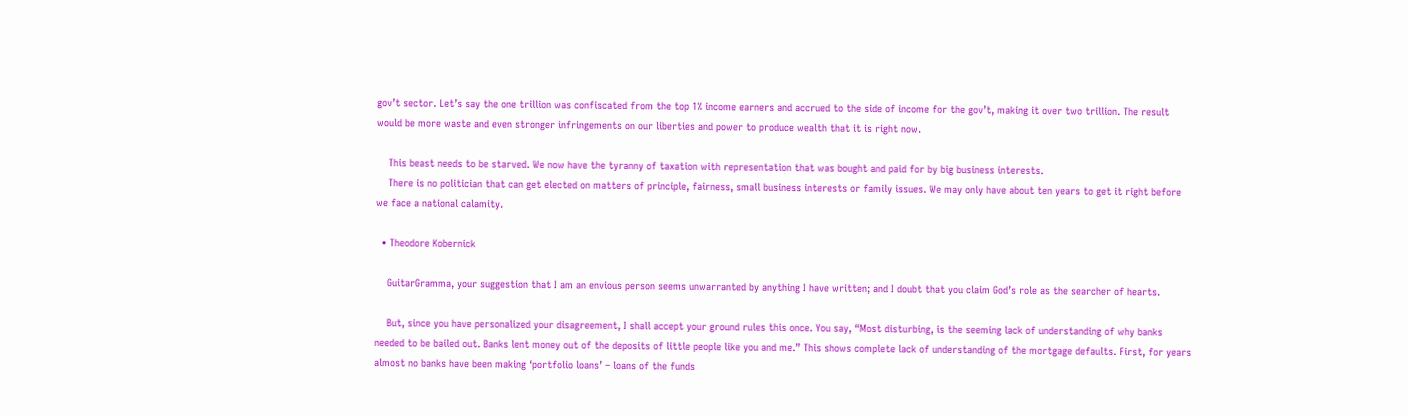gov’t sector. Let’s say the one trillion was confiscated from the top 1% income earners and accrued to the side of income for the gov’t, making it over two trillion. The result would be more waste and even stronger infringements on our liberties and power to produce wealth that it is right now.

    This beast needs to be starved. We now have the tyranny of taxation with representation that was bought and paid for by big business interests.
    There is no politician that can get elected on matters of principle, fairness, small business interests or family issues. We may only have about ten years to get it right before we face a national calamity.

  • Theodore Kobernick

    GuitarGramma, your suggestion that I am an envious person seems unwarranted by anything I have written; and I doubt that you claim God’s role as the searcher of hearts.

    But, since you have personalized your disagreement, I shall accept your ground rules this once. You say, “Most disturbing, is the seeming lack of understanding of why banks needed to be bailed out. Banks lent money out of the deposits of little people like you and me.” This shows complete lack of understanding of the mortgage defaults. First, for years almost no banks have been making ‘portfolio loans’ – loans of the funds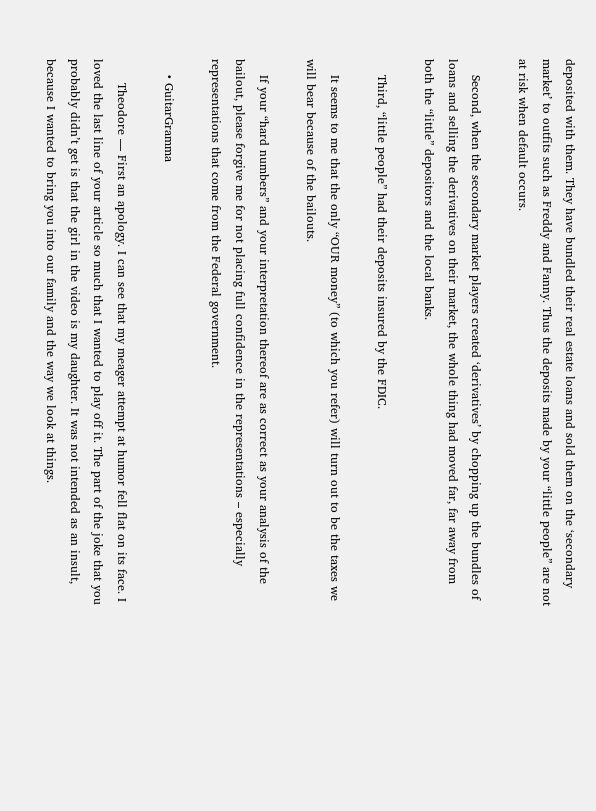deposited with them. They have bundled their real estate loans and sold them on the ‘secondary market’ to outfits such as Freddy and Fanny. Thus the deposits made by your “little people” are not at risk when default occurs.

    Second, when the secondary market players created ‘derivatives’ by chopping up the bundles of loans and selling the derivatives on their market, the whole thing had moved far, far away from both the “little” depositors and the local banks.

    Third, “little people” had their deposits insured by the FDIC.

    It seems to me that the only “OUR money” (to which you refer) will turn out to be the taxes we will bear because of the bailouts.

    If your “hard numbers” and your interpretation thereof are as correct as your analysis of the bailout, please forgive me for not placing full confidence in the representations – especially representations that come from the Federal government.

    • GuitarGramma

      Theodore — First an apology. I can see that my meager attempt at humor fell flat on its face. I loved the last line of your article so much that I wanted to play off it. The part of the joke that you probably didn’t get is that the girl in the video is my daughter. It was not intended as an insult, because I wanted to bring you into our family and the way we look at things.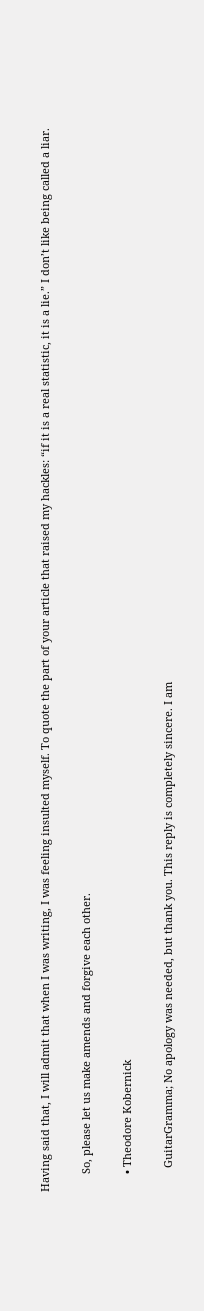Having said that, I will admit that when I was writing, I was feeling insulted myself. To quote the part of your article that raised my hackles: “if it is a real statistic, it is a lie.” I don’t like being called a liar.

      So, please let us make amends and forgive each other.

      • Theodore Kobernick

        GuitarGramma; No apology was needed, but thank you. This reply is completely sincere. I am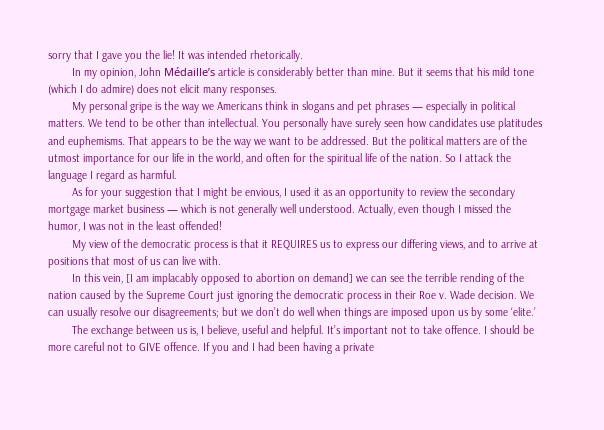sorry that I gave you the lie! It was intended rhetorically.
        In my opinion, John Médaille’s article is considerably better than mine. But it seems that his mild tone (which I do admire) does not elicit many responses.
        My personal gripe is the way we Americans think in slogans and pet phrases — especially in political matters. We tend to be other than intellectual. You personally have surely seen how candidates use platitudes and euphemisms. That appears to be the way we want to be addressed. But the political matters are of the utmost importance for our life in the world, and often for the spiritual life of the nation. So I attack the language I regard as harmful.
        As for your suggestion that I might be envious, I used it as an opportunity to review the secondary mortgage market business — which is not generally well understood. Actually, even though I missed the humor, I was not in the least offended!
        My view of the democratic process is that it REQUIRES us to express our differing views, and to arrive at positions that most of us can live with.
        In this vein, [I am implacably opposed to abortion on demand] we can see the terrible rending of the nation caused by the Supreme Court just ignoring the democratic process in their Roe v. Wade decision. We can usually resolve our disagreements; but we don’t do well when things are imposed upon us by some ‘elite.’
        The exchange between us is, I believe, useful and helpful. It’s important not to take offence. I should be more careful not to GIVE offence. If you and I had been having a private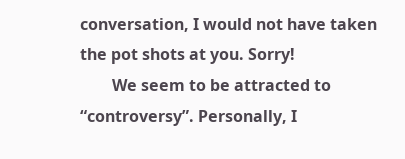conversation, I would not have taken the pot shots at you. Sorry!
        We seem to be attracted to “controversy”. Personally, I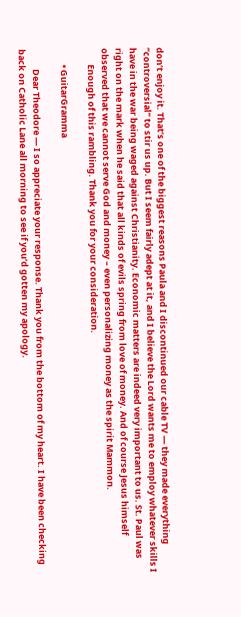don’t enjoy it. That’s one of the biggest reasons Paula and I discontinued our cable TV — they made everything “controversial” to stir us up. But I seem fairly adept at it, and I believe the Lord wants me to employ whatever skills I have in the war being waged against Christianity. Economic matters are indeed very important to us. St. Paul was right on the mark when he said that all kinds of evils spring from love of money. And of course Jesus himself observed that we cannot serve God and money – even personalizing money as the spirit Mammon.
        Enough of this rambling. Thank you for your consideration.

        • GuitarGramma

          Dear Theodore — I so appreciate your response. Thank you from the bottom of my heart. I have been checking back on Catholic Lane all morning to see if you’d gotten my apology.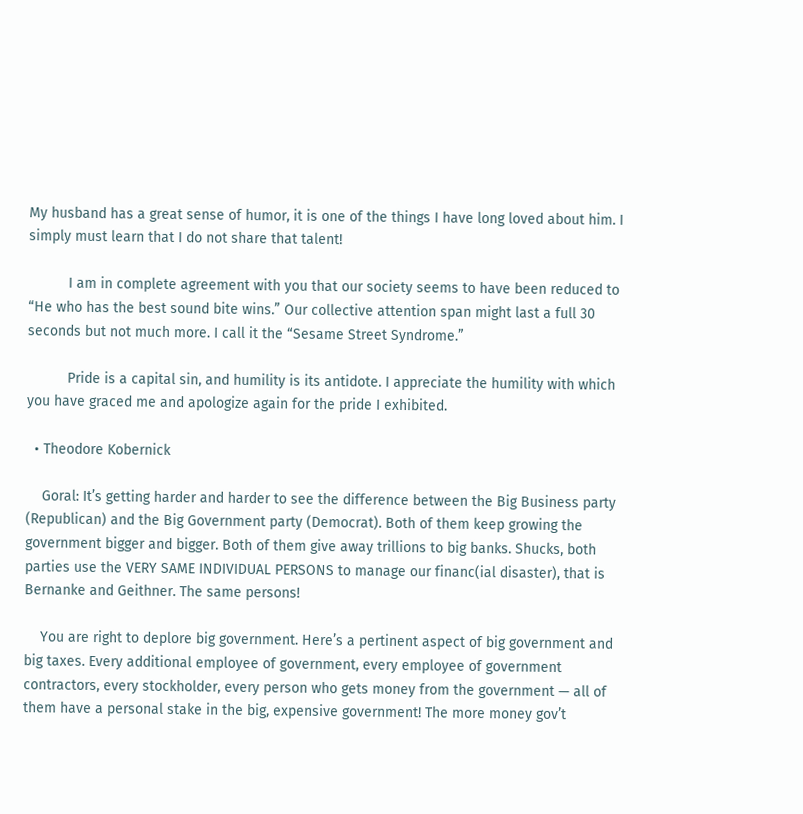My husband has a great sense of humor, it is one of the things I have long loved about him. I simply must learn that I do not share that talent!

          I am in complete agreement with you that our society seems to have been reduced to “He who has the best sound bite wins.” Our collective attention span might last a full 30 seconds but not much more. I call it the “Sesame Street Syndrome.”

          Pride is a capital sin, and humility is its antidote. I appreciate the humility with which you have graced me and apologize again for the pride I exhibited.

  • Theodore Kobernick

    Goral: It’s getting harder and harder to see the difference between the Big Business party (Republican) and the Big Government party (Democrat). Both of them keep growing the government bigger and bigger. Both of them give away trillions to big banks. Shucks, both parties use the VERY SAME INDIVIDUAL PERSONS to manage our financ(ial disaster), that is Bernanke and Geithner. The same persons!

    You are right to deplore big government. Here’s a pertinent aspect of big government and big taxes. Every additional employee of government, every employee of government contractors, every stockholder, every person who gets money from the government — all of them have a personal stake in the big, expensive government! The more money gov’t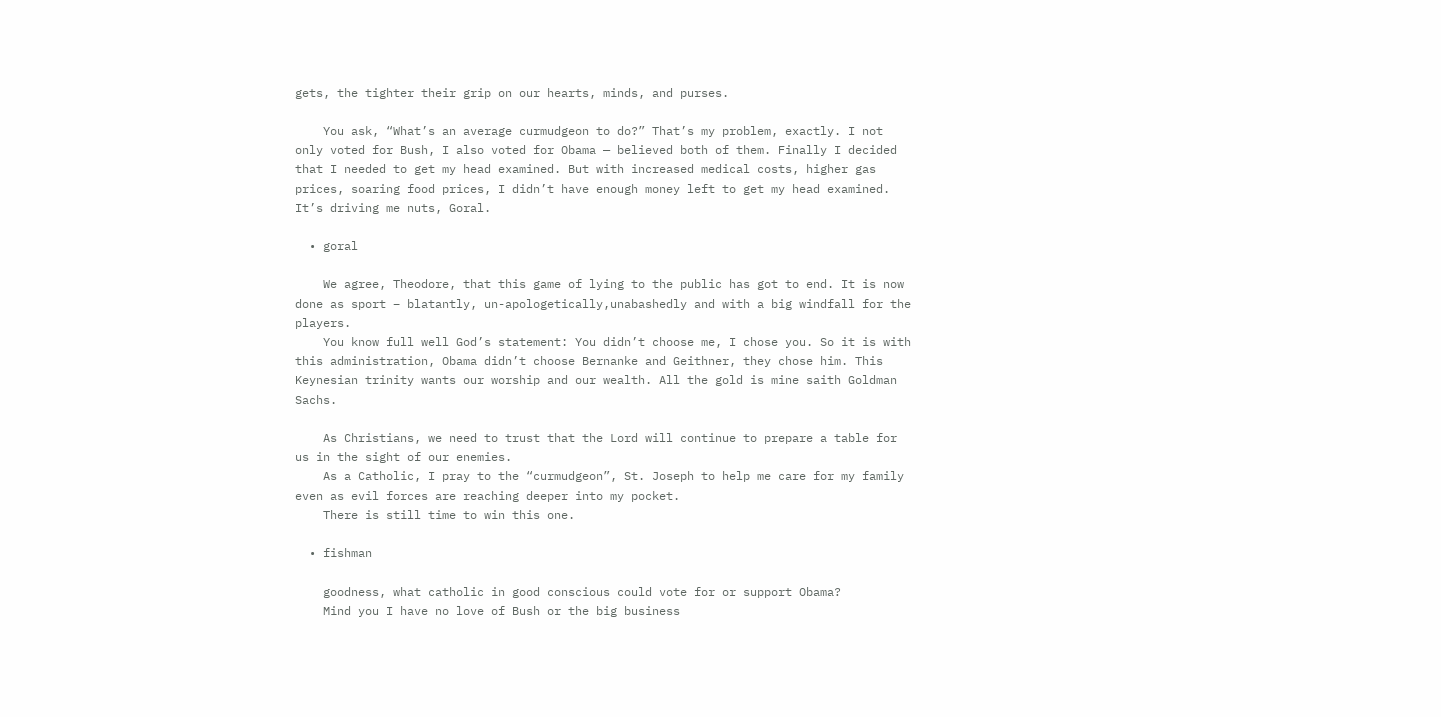gets, the tighter their grip on our hearts, minds, and purses.

    You ask, “What’s an average curmudgeon to do?” That’s my problem, exactly. I not only voted for Bush, I also voted for Obama — believed both of them. Finally I decided that I needed to get my head examined. But with increased medical costs, higher gas prices, soaring food prices, I didn’t have enough money left to get my head examined. It’s driving me nuts, Goral.

  • goral

    We agree, Theodore, that this game of lying to the public has got to end. It is now done as sport – blatantly, un-apologetically,unabashedly and with a big windfall for the players.
    You know full well God’s statement: You didn’t choose me, I chose you. So it is with this administration, Obama didn’t choose Bernanke and Geithner, they chose him. This Keynesian trinity wants our worship and our wealth. All the gold is mine saith Goldman Sachs.

    As Christians, we need to trust that the Lord will continue to prepare a table for us in the sight of our enemies.
    As a Catholic, I pray to the “curmudgeon”, St. Joseph to help me care for my family even as evil forces are reaching deeper into my pocket.
    There is still time to win this one.

  • fishman

    goodness, what catholic in good conscious could vote for or support Obama?
    Mind you I have no love of Bush or the big business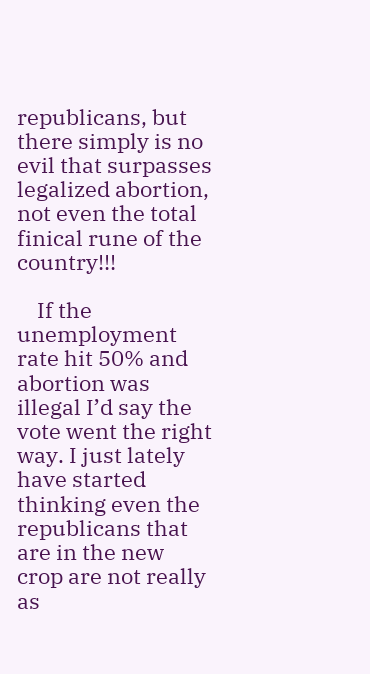republicans, but there simply is no evil that surpasses legalized abortion, not even the total finical rune of the country!!!

    If the unemployment rate hit 50% and abortion was illegal I’d say the vote went the right way. I just lately have started thinking even the republicans that are in the new crop are not really as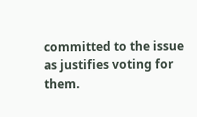committed to the issue as justifies voting for them.